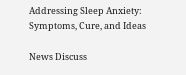Addressing Sleep Anxiety: Symptoms, Cure, and Ideas

News Discuss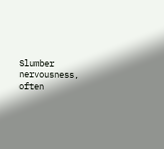Slumber nervousness, often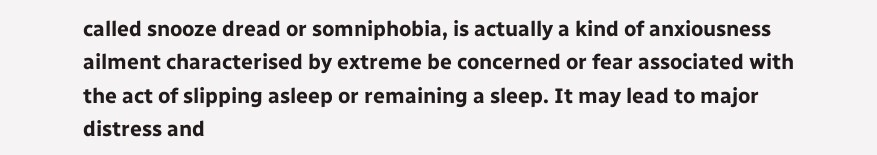called snooze dread or somniphobia, is actually a kind of anxiousness ailment characterised by extreme be concerned or fear associated with the act of slipping asleep or remaining a sleep. It may lead to major distress and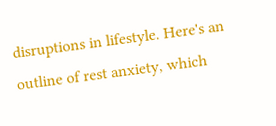disruptions in lifestyle. Here's an outline of rest anxiety, which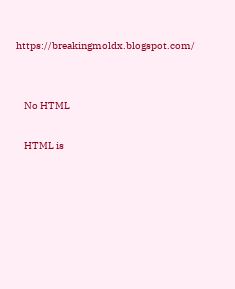https://breakingmoldx.blogspot.com/


    No HTML

    HTML is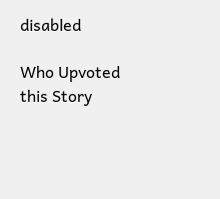disabled

Who Upvoted this Story